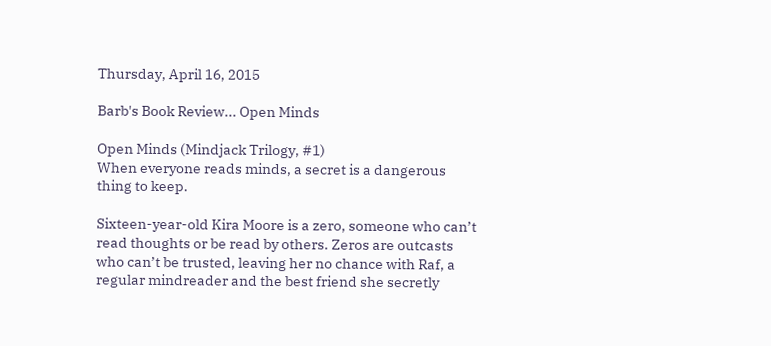Thursday, April 16, 2015

Barb's Book Review... Open Minds

Open Minds (Mindjack Trilogy, #1)
When everyone reads minds, a secret is a dangerous thing to keep.

Sixteen-year-old Kira Moore is a zero, someone who can’t read thoughts or be read by others. Zeros are outcasts who can’t be trusted, leaving her no chance with Raf, a regular mindreader and the best friend she secretly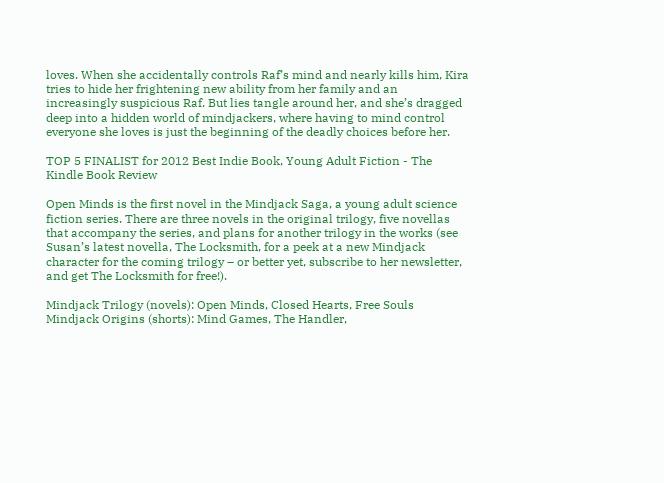loves. When she accidentally controls Raf’s mind and nearly kills him, Kira tries to hide her frightening new ability from her family and an increasingly suspicious Raf. But lies tangle around her, and she’s dragged deep into a hidden world of mindjackers, where having to mind control everyone she loves is just the beginning of the deadly choices before her.

TOP 5 FINALIST for 2012 Best Indie Book, Young Adult Fiction - The Kindle Book Review

Open Minds is the first novel in the Mindjack Saga, a young adult science fiction series. There are three novels in the original trilogy, five novellas that accompany the series, and plans for another trilogy in the works (see Susan’s latest novella, The Locksmith, for a peek at a new Mindjack character for the coming trilogy – or better yet, subscribe to her newsletter, and get The Locksmith for free!).

Mindjack Trilogy (novels): Open Minds, Closed Hearts, Free Souls
Mindjack Origins (shorts): Mind Games, The Handler,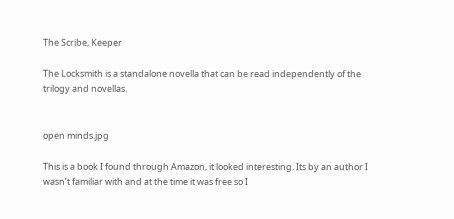The Scribe, Keeper

The Locksmith is a standalone novella that can be read independently of the trilogy and novellas.


open minds.jpg

This is a book I found through Amazon, it looked interesting. Its by an author I wasn’t familiar with and at the time it was free so I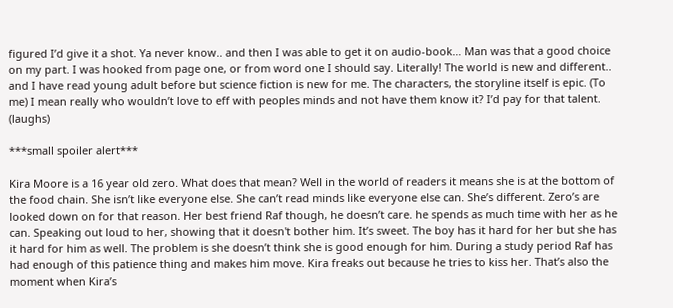figured I’d give it a shot. Ya never know.. and then I was able to get it on audio-book… Man was that a good choice on my part. I was hooked from page one, or from word one I should say. Literally! The world is new and different.. and I have read young adult before but science fiction is new for me. The characters, the storyline itself is epic. (To me) I mean really who wouldn’t love to eff with peoples minds and not have them know it? I’d pay for that talent. (laughs)

***small spoiler alert***

Kira Moore is a 16 year old zero. What does that mean? Well in the world of readers it means she is at the bottom of the food chain. She isn’t like everyone else. She can’t read minds like everyone else can. She’s different. Zero’s are looked down on for that reason. Her best friend Raf though, he doesn’t care. he spends as much time with her as he can. Speaking out loud to her, showing that it doesn't bother him. It’s sweet. The boy has it hard for her but she has it hard for him as well. The problem is she doesn’t think she is good enough for him. During a study period Raf has had enough of this patience thing and makes him move. Kira freaks out because he tries to kiss her. That’s also the moment when Kira’s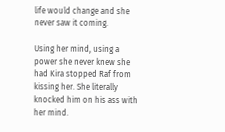life would change and she never saw it coming.

Using her mind, using a power she never knew she had Kira stopped Raf from kissing her. She literally knocked him on his ass with her mind.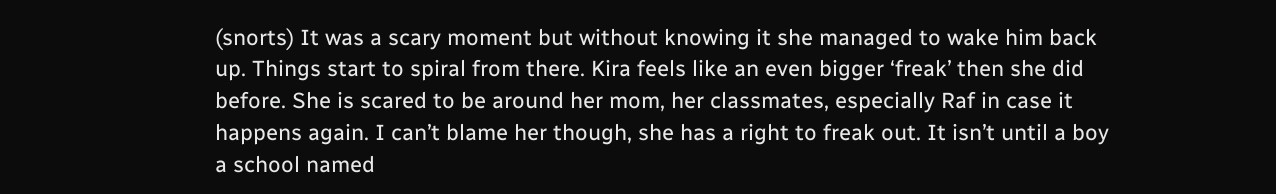(snorts) It was a scary moment but without knowing it she managed to wake him back up. Things start to spiral from there. Kira feels like an even bigger ‘freak’ then she did before. She is scared to be around her mom, her classmates, especially Raf in case it happens again. I can’t blame her though, she has a right to freak out. It isn’t until a boy a school named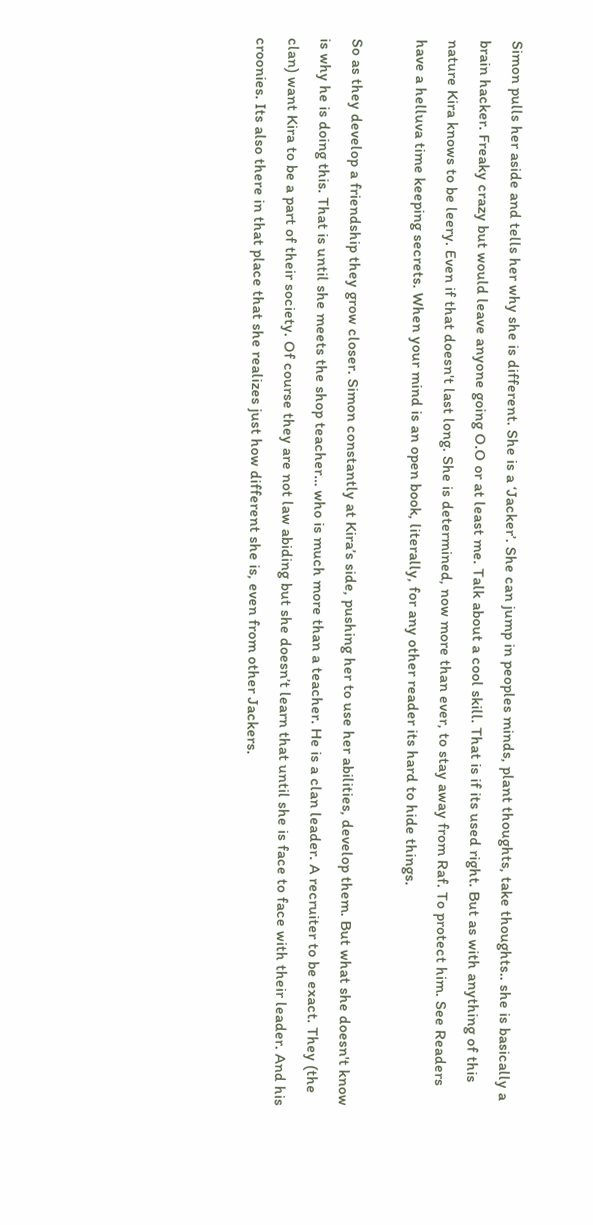Simon pulls her aside and tells her why she is different. She is a ‘Jacker’. She can jump in peoples minds, plant thoughts, take thoughts.. she is basically a brain hacker. Freaky crazy but would leave anyone going O.O or at least me. Talk about a cool skill. That is if its used right. But as with anything of this nature Kira knows to be leery. Even if that doesn't last long. She is determined, now more than ever, to stay away from Raf. To protect him. See Readers have a helluva time keeping secrets. When your mind is an open book, literally, for any other reader its hard to hide things.

So as they develop a friendship they grow closer. Simon constantly at Kira’s side, pushing her to use her abilities, develop them. But what she doesn't know is why he is doing this. That is until she meets the shop teacher… who is much more than a teacher. He is a clan leader. A recruiter to be exact. They (the clan) want Kira to be a part of their society. Of course they are not law abiding but she doesn’t learn that until she is face to face with their leader. And his croonies. Its also there in that place that she realizes just how different she is, even from other Jackers.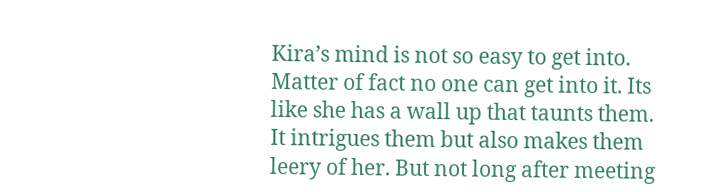Kira’s mind is not so easy to get into. Matter of fact no one can get into it. Its like she has a wall up that taunts them. It intrigues them but also makes them leery of her. But not long after meeting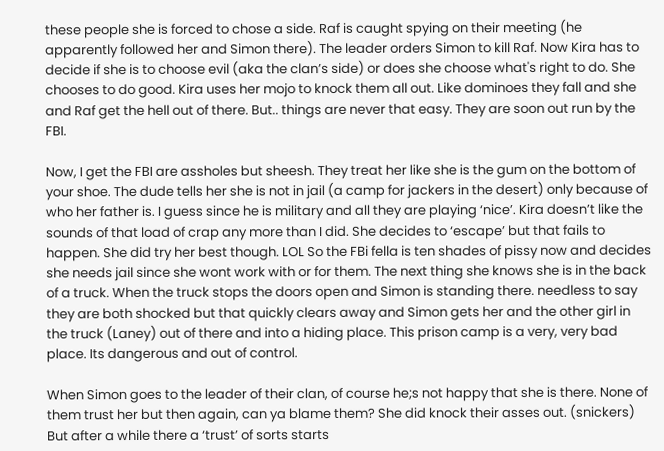these people she is forced to chose a side. Raf is caught spying on their meeting (he apparently followed her and Simon there). The leader orders Simon to kill Raf. Now Kira has to decide if she is to choose evil (aka the clan’s side) or does she choose what's right to do. She chooses to do good. Kira uses her mojo to knock them all out. Like dominoes they fall and she and Raf get the hell out of there. But.. things are never that easy. They are soon out run by the FBI.

Now, I get the FBI are assholes but sheesh. They treat her like she is the gum on the bottom of your shoe. The dude tells her she is not in jail (a camp for jackers in the desert) only because of who her father is. I guess since he is military and all they are playing ‘nice’. Kira doesn’t like the sounds of that load of crap any more than I did. She decides to ‘escape’ but that fails to happen. She did try her best though. LOL So the FBi fella is ten shades of pissy now and decides she needs jail since she wont work with or for them. The next thing she knows she is in the back of a truck. When the truck stops the doors open and Simon is standing there. needless to say they are both shocked but that quickly clears away and Simon gets her and the other girl in the truck (Laney) out of there and into a hiding place. This prison camp is a very, very bad place. Its dangerous and out of control.

When Simon goes to the leader of their clan, of course he;s not happy that she is there. None of them trust her but then again, can ya blame them? She did knock their asses out. (snickers) But after a while there a ‘trust’ of sorts starts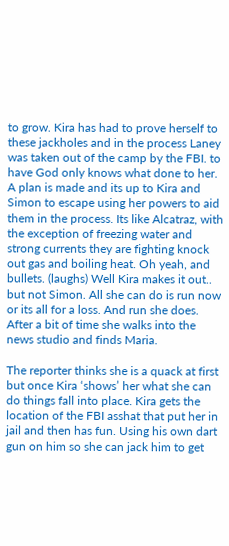to grow. Kira has had to prove herself to these jackholes and in the process Laney was taken out of the camp by the FBI. to have God only knows what done to her. A plan is made and its up to Kira and Simon to escape using her powers to aid them in the process. Its like Alcatraz, with the exception of freezing water and strong currents they are fighting knock out gas and boiling heat. Oh yeah, and bullets. (laughs) Well Kira makes it out.. but not Simon. All she can do is run now or its all for a loss. And run she does. After a bit of time she walks into the news studio and finds Maria.

The reporter thinks she is a quack at first but once Kira ‘shows’ her what she can do things fall into place. Kira gets the location of the FBI asshat that put her in jail and then has fun. Using his own dart gun on him so she can jack him to get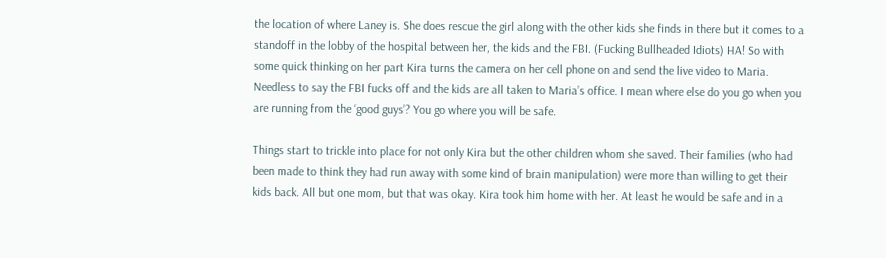the location of where Laney is. She does rescue the girl along with the other kids she finds in there but it comes to a standoff in the lobby of the hospital between her, the kids and the FBI. (Fucking Bullheaded Idiots) HA! So with some quick thinking on her part Kira turns the camera on her cell phone on and send the live video to Maria. Needless to say the FBI fucks off and the kids are all taken to Maria’s office. I mean where else do you go when you are running from the ‘good guys’? You go where you will be safe.

Things start to trickle into place for not only Kira but the other children whom she saved. Their families (who had been made to think they had run away with some kind of brain manipulation) were more than willing to get their kids back. All but one mom, but that was okay. Kira took him home with her. At least he would be safe and in a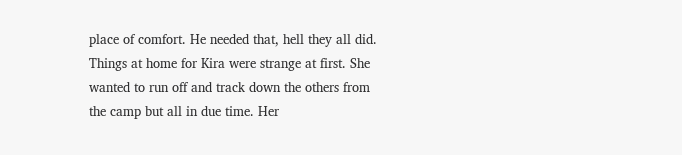place of comfort. He needed that, hell they all did. Things at home for Kira were strange at first. She wanted to run off and track down the others from the camp but all in due time. Her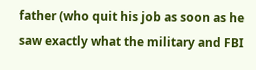father (who quit his job as soon as he saw exactly what the military and FBI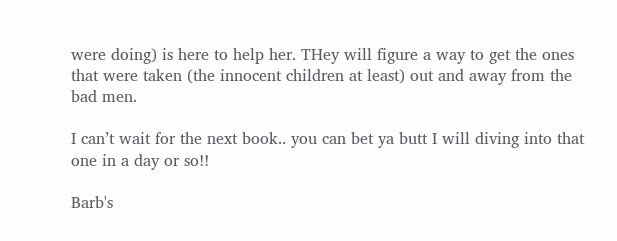were doing) is here to help her. THey will figure a way to get the ones that were taken (the innocent children at least) out and away from the bad men.

I can’t wait for the next book.. you can bet ya butt I will diving into that one in a day or so!!

Barb's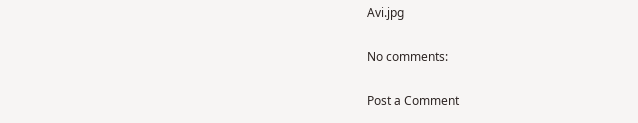Avi.jpg

No comments:

Post a Comment